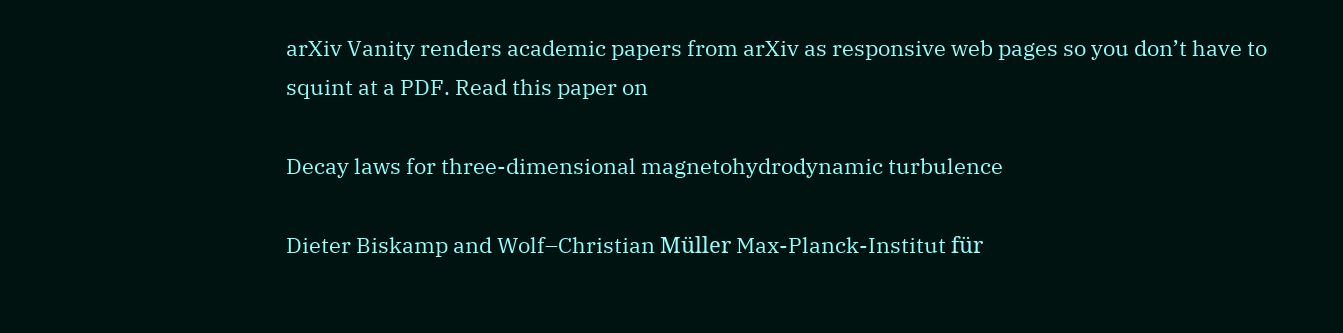arXiv Vanity renders academic papers from arXiv as responsive web pages so you don’t have to squint at a PDF. Read this paper on

Decay laws for three-dimensional magnetohydrodynamic turbulence

Dieter Biskamp and Wolf–Christian Müller Max-Planck-Institut für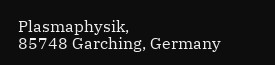Plasmaphysik,
85748 Garching, Germany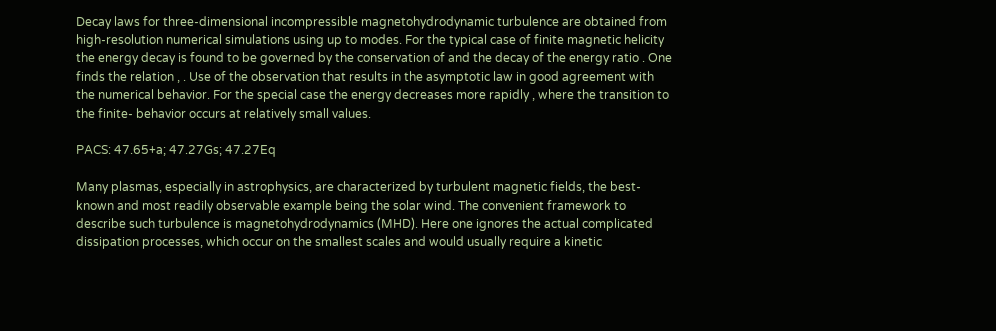Decay laws for three-dimensional incompressible magnetohydrodynamic turbulence are obtained from high-resolution numerical simulations using up to modes. For the typical case of finite magnetic helicity the energy decay is found to be governed by the conservation of and the decay of the energy ratio . One finds the relation , . Use of the observation that results in the asymptotic law in good agreement with the numerical behavior. For the special case the energy decreases more rapidly , where the transition to the finite- behavior occurs at relatively small values.

PACS: 47.65+a; 47.27Gs; 47.27Eq

Many plasmas, especially in astrophysics, are characterized by turbulent magnetic fields, the best-known and most readily observable example being the solar wind. The convenient framework to describe such turbulence is magnetohydrodynamics (MHD). Here one ignores the actual complicated dissipation processes, which occur on the smallest scales and would usually require a kinetic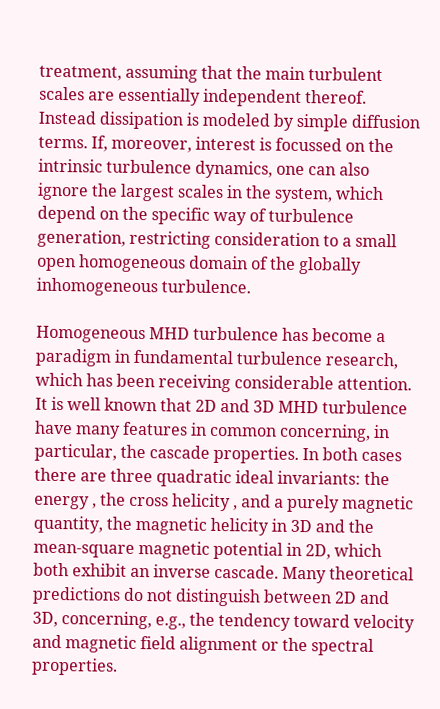treatment, assuming that the main turbulent scales are essentially independent thereof. Instead dissipation is modeled by simple diffusion terms. If, moreover, interest is focussed on the intrinsic turbulence dynamics, one can also ignore the largest scales in the system, which depend on the specific way of turbulence generation, restricting consideration to a small open homogeneous domain of the globally inhomogeneous turbulence.

Homogeneous MHD turbulence has become a paradigm in fundamental turbulence research, which has been receiving considerable attention. It is well known that 2D and 3D MHD turbulence have many features in common concerning, in particular, the cascade properties. In both cases there are three quadratic ideal invariants: the energy , the cross helicity , and a purely magnetic quantity, the magnetic helicity in 3D and the mean-square magnetic potential in 2D, which both exhibit an inverse cascade. Many theoretical predictions do not distinguish between 2D and 3D, concerning, e.g., the tendency toward velocity and magnetic field alignment or the spectral properties.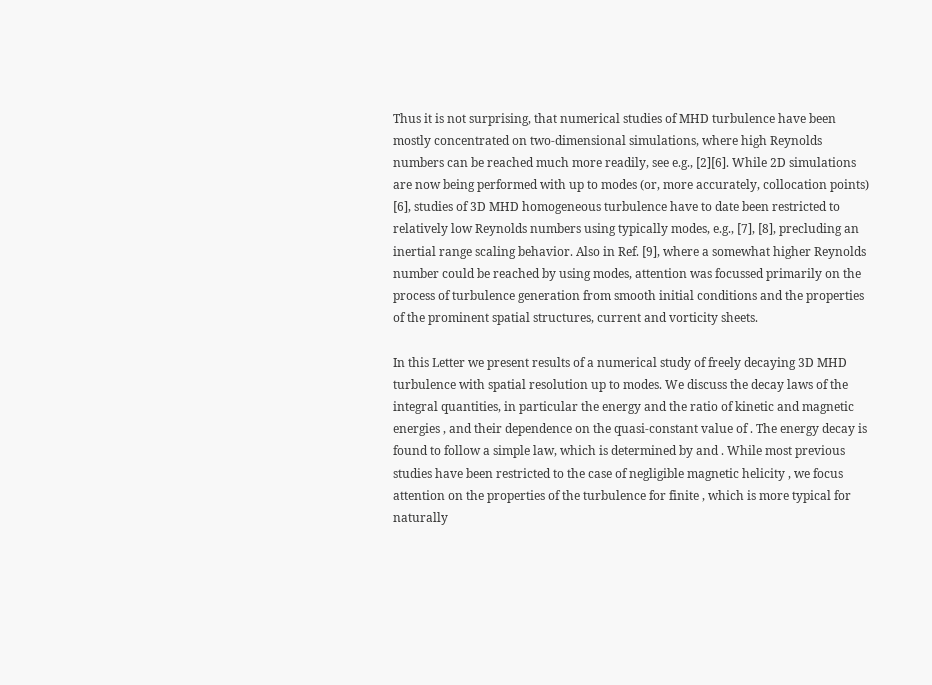Thus it is not surprising, that numerical studies of MHD turbulence have been mostly concentrated on two-dimensional simulations, where high Reynolds numbers can be reached much more readily, see e.g., [2][6]. While 2D simulations are now being performed with up to modes (or, more accurately, collocation points) [6], studies of 3D MHD homogeneous turbulence have to date been restricted to relatively low Reynolds numbers using typically modes, e.g., [7], [8], precluding an inertial range scaling behavior. Also in Ref. [9], where a somewhat higher Reynolds number could be reached by using modes, attention was focussed primarily on the process of turbulence generation from smooth initial conditions and the properties of the prominent spatial structures, current and vorticity sheets.

In this Letter we present results of a numerical study of freely decaying 3D MHD turbulence with spatial resolution up to modes. We discuss the decay laws of the integral quantities, in particular the energy and the ratio of kinetic and magnetic energies , and their dependence on the quasi-constant value of . The energy decay is found to follow a simple law, which is determined by and . While most previous studies have been restricted to the case of negligible magnetic helicity , we focus attention on the properties of the turbulence for finite , which is more typical for naturally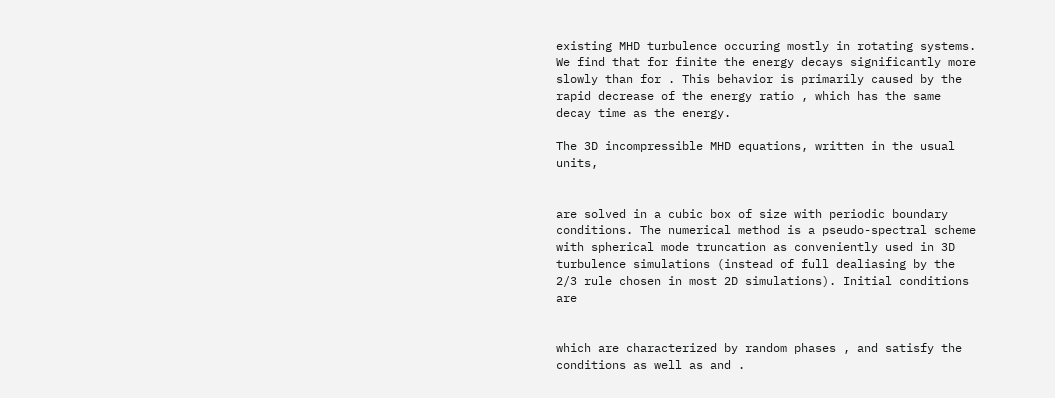existing MHD turbulence occuring mostly in rotating systems. We find that for finite the energy decays significantly more slowly than for . This behavior is primarily caused by the rapid decrease of the energy ratio , which has the same decay time as the energy.

The 3D incompressible MHD equations, written in the usual units,


are solved in a cubic box of size with periodic boundary conditions. The numerical method is a pseudo-spectral scheme with spherical mode truncation as conveniently used in 3D turbulence simulations (instead of full dealiasing by the 2/3 rule chosen in most 2D simulations). Initial conditions are


which are characterized by random phases , and satisfy the conditions as well as and .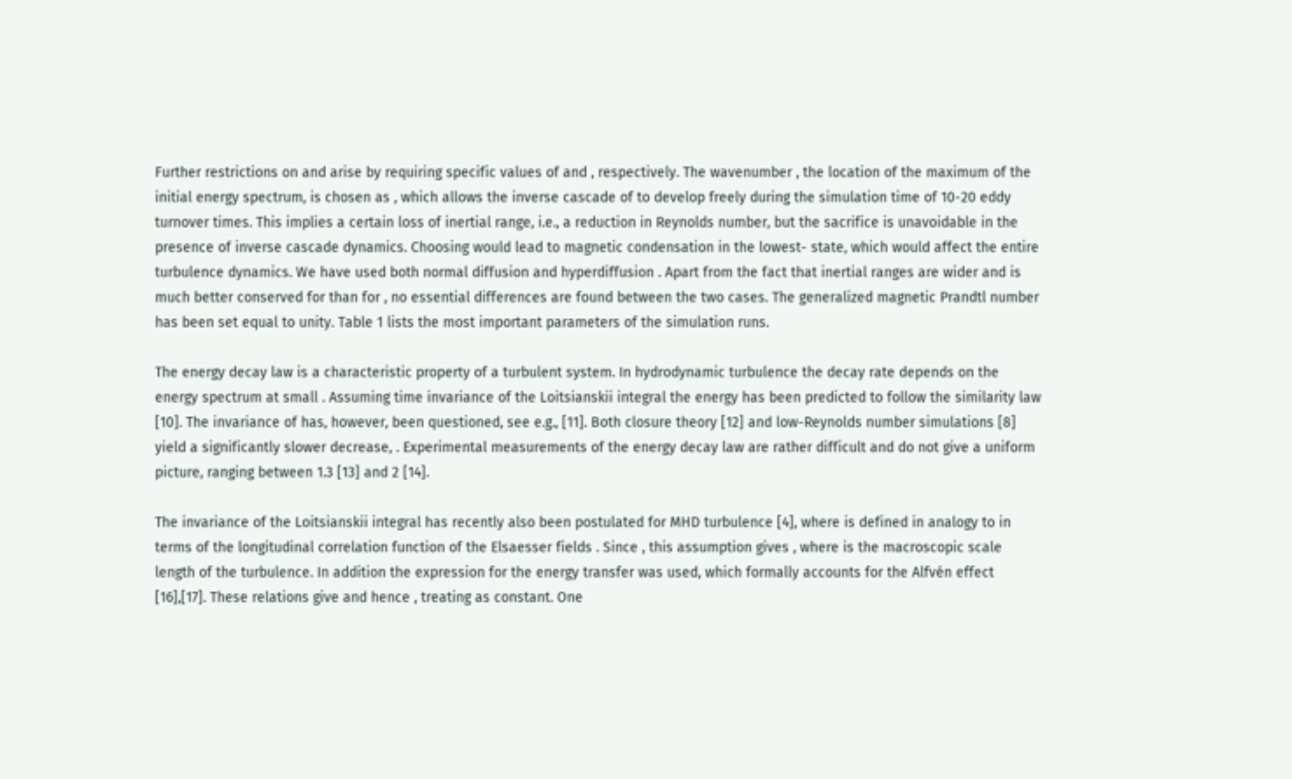Further restrictions on and arise by requiring specific values of and , respectively. The wavenumber , the location of the maximum of the initial energy spectrum, is chosen as , which allows the inverse cascade of to develop freely during the simulation time of 10-20 eddy turnover times. This implies a certain loss of inertial range, i.e., a reduction in Reynolds number, but the sacrifice is unavoidable in the presence of inverse cascade dynamics. Choosing would lead to magnetic condensation in the lowest- state, which would affect the entire turbulence dynamics. We have used both normal diffusion and hyperdiffusion . Apart from the fact that inertial ranges are wider and is much better conserved for than for , no essential differences are found between the two cases. The generalized magnetic Prandtl number has been set equal to unity. Table 1 lists the most important parameters of the simulation runs.

The energy decay law is a characteristic property of a turbulent system. In hydrodynamic turbulence the decay rate depends on the energy spectrum at small . Assuming time invariance of the Loitsianskii integral the energy has been predicted to follow the similarity law [10]. The invariance of has, however, been questioned, see e.g., [11]. Both closure theory [12] and low-Reynolds number simulations [8] yield a significantly slower decrease, . Experimental measurements of the energy decay law are rather difficult and do not give a uniform picture, ranging between 1.3 [13] and 2 [14].

The invariance of the Loitsianskii integral has recently also been postulated for MHD turbulence [4], where is defined in analogy to in terms of the longitudinal correlation function of the Elsaesser fields . Since , this assumption gives , where is the macroscopic scale length of the turbulence. In addition the expression for the energy transfer was used, which formally accounts for the Alfvén effect [16],[17]. These relations give and hence , treating as constant. One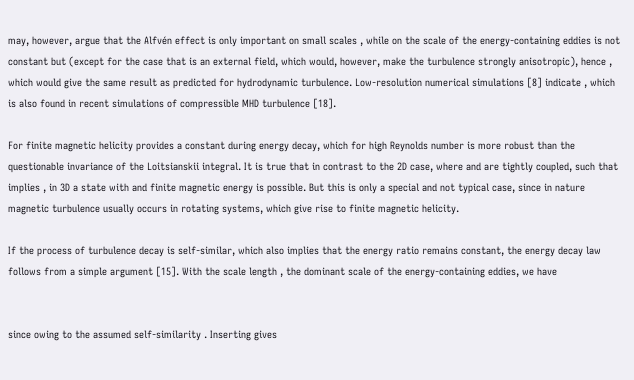may, however, argue that the Alfvén effect is only important on small scales , while on the scale of the energy-containing eddies is not constant but (except for the case that is an external field, which would, however, make the turbulence strongly anisotropic), hence , which would give the same result as predicted for hydrodynamic turbulence. Low-resolution numerical simulations [8] indicate , which is also found in recent simulations of compressible MHD turbulence [18].

For finite magnetic helicity provides a constant during energy decay, which for high Reynolds number is more robust than the questionable invariance of the Loitsianskii integral. It is true that in contrast to the 2D case, where and are tightly coupled, such that implies , in 3D a state with and finite magnetic energy is possible. But this is only a special and not typical case, since in nature magnetic turbulence usually occurs in rotating systems, which give rise to finite magnetic helicity.

If the process of turbulence decay is self-similar, which also implies that the energy ratio remains constant, the energy decay law follows from a simple argument [15]. With the scale length , the dominant scale of the energy-containing eddies, we have


since owing to the assumed self-similarity . Inserting gives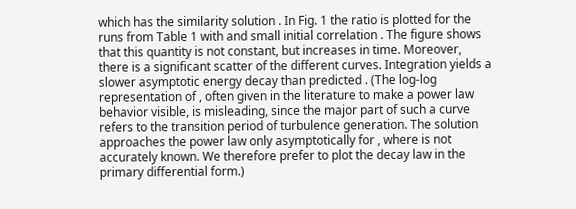which has the similarity solution . In Fig. 1 the ratio is plotted for the runs from Table 1 with and small initial correlation . The figure shows that this quantity is not constant, but increases in time. Moreover, there is a significant scatter of the different curves. Integration yields a slower asymptotic energy decay than predicted . (The log-log representation of , often given in the literature to make a power law behavior visible, is misleading, since the major part of such a curve refers to the transition period of turbulence generation. The solution approaches the power law only asymptotically for , where is not accurately known. We therefore prefer to plot the decay law in the primary differential form.)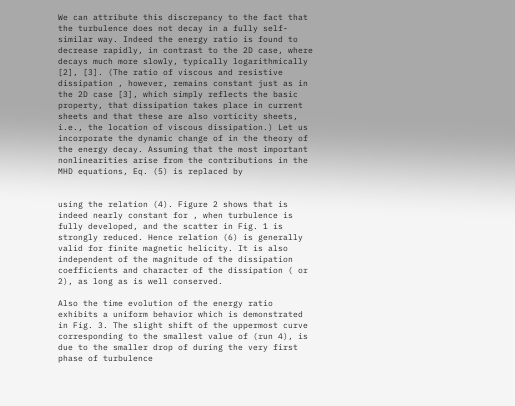We can attribute this discrepancy to the fact that the turbulence does not decay in a fully self-similar way. Indeed the energy ratio is found to decrease rapidly, in contrast to the 2D case, where decays much more slowly, typically logarithmically [2], [3]. (The ratio of viscous and resistive dissipation , however, remains constant just as in the 2D case [3], which simply reflects the basic property, that dissipation takes place in current sheets and that these are also vorticity sheets, i.e., the location of viscous dissipation.) Let us incorporate the dynamic change of in the theory of the energy decay. Assuming that the most important nonlinearities arise from the contributions in the MHD equations, Eq. (5) is replaced by


using the relation (4). Figure 2 shows that is indeed nearly constant for , when turbulence is fully developed, and the scatter in Fig. 1 is strongly reduced. Hence relation (6) is generally valid for finite magnetic helicity. It is also independent of the magnitude of the dissipation coefficients and character of the dissipation ( or 2), as long as is well conserved.

Also the time evolution of the energy ratio exhibits a uniform behavior which is demonstrated in Fig. 3. The slight shift of the uppermost curve corresponding to the smallest value of (run 4), is due to the smaller drop of during the very first phase of turbulence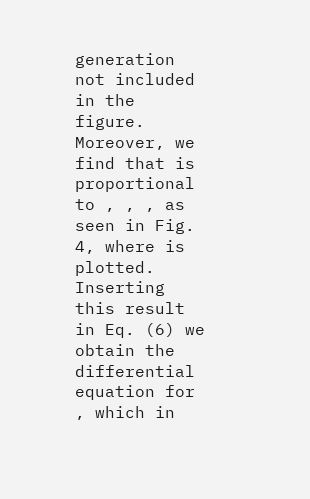generation not included in the figure. Moreover, we find that is proportional to , , , as seen in Fig. 4, where is plotted. Inserting this result in Eq. (6) we obtain the differential equation for , which in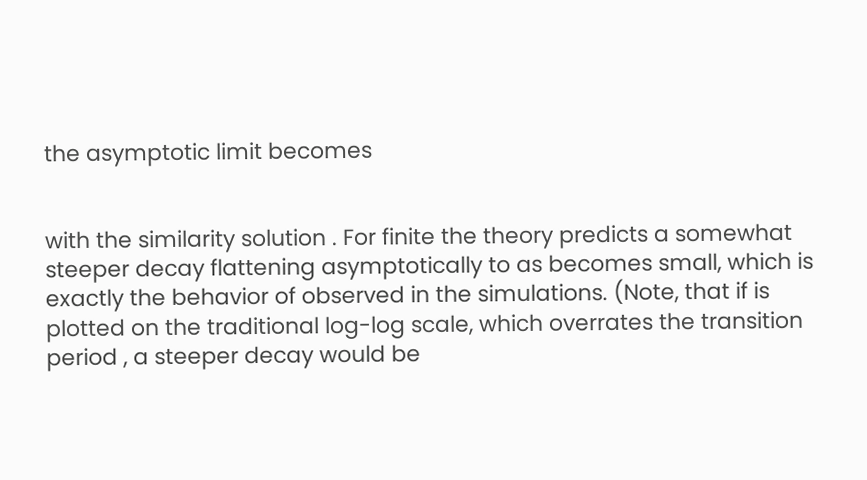the asymptotic limit becomes


with the similarity solution . For finite the theory predicts a somewhat steeper decay flattening asymptotically to as becomes small, which is exactly the behavior of observed in the simulations. (Note, that if is plotted on the traditional log-log scale, which overrates the transition period , a steeper decay would be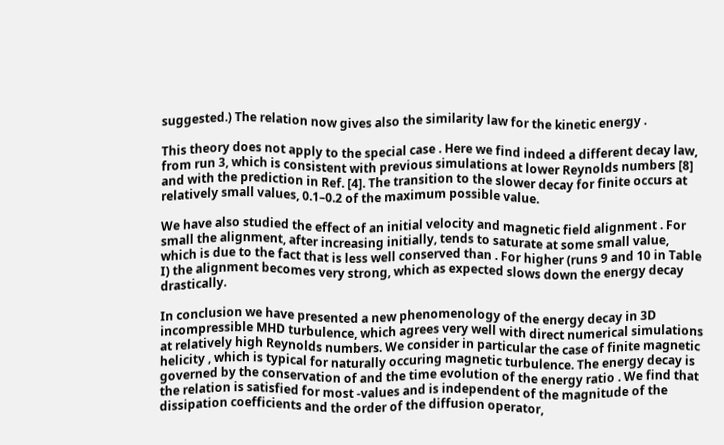suggested.) The relation now gives also the similarity law for the kinetic energy .

This theory does not apply to the special case . Here we find indeed a different decay law, from run 3, which is consistent with previous simulations at lower Reynolds numbers [8] and with the prediction in Ref. [4]. The transition to the slower decay for finite occurs at relatively small values, 0.1–0.2 of the maximum possible value.

We have also studied the effect of an initial velocity and magnetic field alignment . For small the alignment, after increasing initially, tends to saturate at some small value, which is due to the fact that is less well conserved than . For higher (runs 9 and 10 in Table I) the alignment becomes very strong, which as expected slows down the energy decay drastically.

In conclusion we have presented a new phenomenology of the energy decay in 3D incompressible MHD turbulence, which agrees very well with direct numerical simulations at relatively high Reynolds numbers. We consider in particular the case of finite magnetic helicity , which is typical for naturally occuring magnetic turbulence. The energy decay is governed by the conservation of and the time evolution of the energy ratio . We find that the relation is satisfied for most -values and is independent of the magnitude of the dissipation coefficients and the order of the diffusion operator,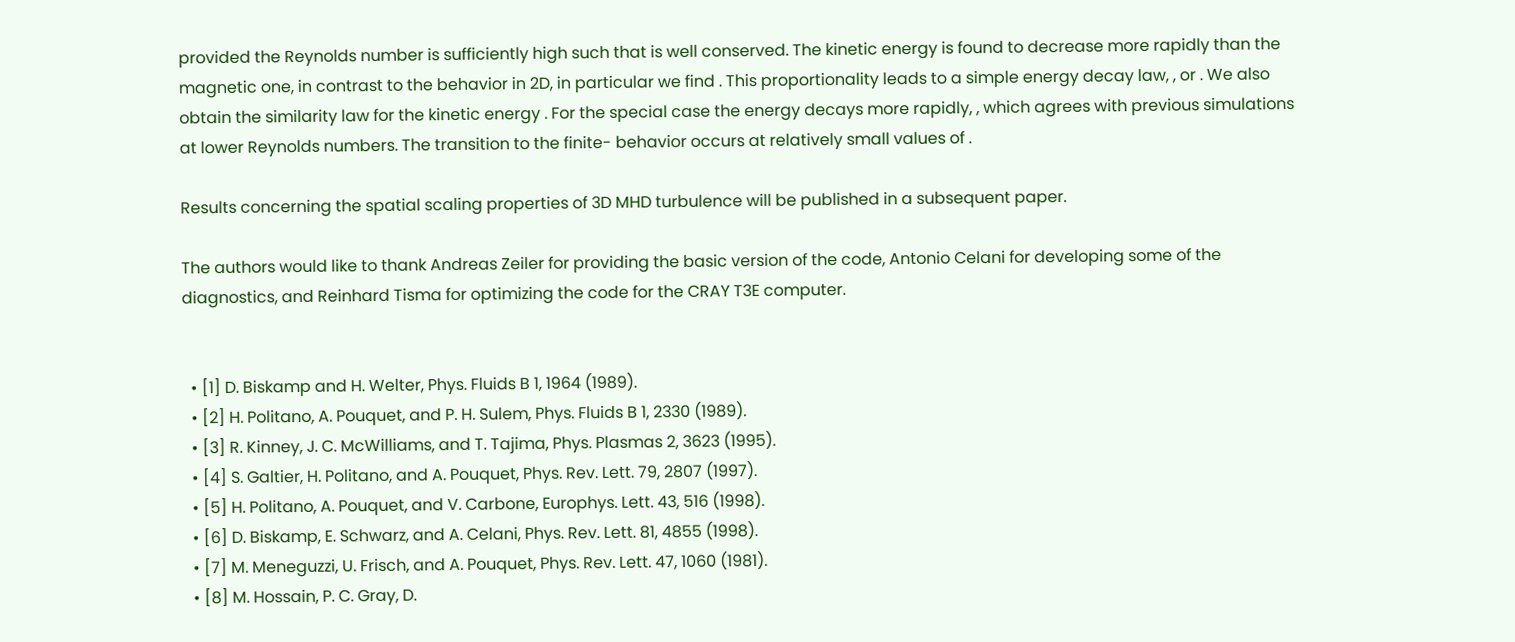provided the Reynolds number is sufficiently high such that is well conserved. The kinetic energy is found to decrease more rapidly than the magnetic one, in contrast to the behavior in 2D, in particular we find . This proportionality leads to a simple energy decay law, , or . We also obtain the similarity law for the kinetic energy . For the special case the energy decays more rapidly, , which agrees with previous simulations at lower Reynolds numbers. The transition to the finite- behavior occurs at relatively small values of .

Results concerning the spatial scaling properties of 3D MHD turbulence will be published in a subsequent paper.

The authors would like to thank Andreas Zeiler for providing the basic version of the code, Antonio Celani for developing some of the diagnostics, and Reinhard Tisma for optimizing the code for the CRAY T3E computer.


  • [1] D. Biskamp and H. Welter, Phys. Fluids B 1, 1964 (1989).
  • [2] H. Politano, A. Pouquet, and P. H. Sulem, Phys. Fluids B 1, 2330 (1989).
  • [3] R. Kinney, J. C. McWilliams, and T. Tajima, Phys. Plasmas 2, 3623 (1995).
  • [4] S. Galtier, H. Politano, and A. Pouquet, Phys. Rev. Lett. 79, 2807 (1997).
  • [5] H. Politano, A. Pouquet, and V. Carbone, Europhys. Lett. 43, 516 (1998).
  • [6] D. Biskamp, E. Schwarz, and A. Celani, Phys. Rev. Lett. 81, 4855 (1998).
  • [7] M. Meneguzzi, U. Frisch, and A. Pouquet, Phys. Rev. Lett. 47, 1060 (1981).
  • [8] M. Hossain, P. C. Gray, D.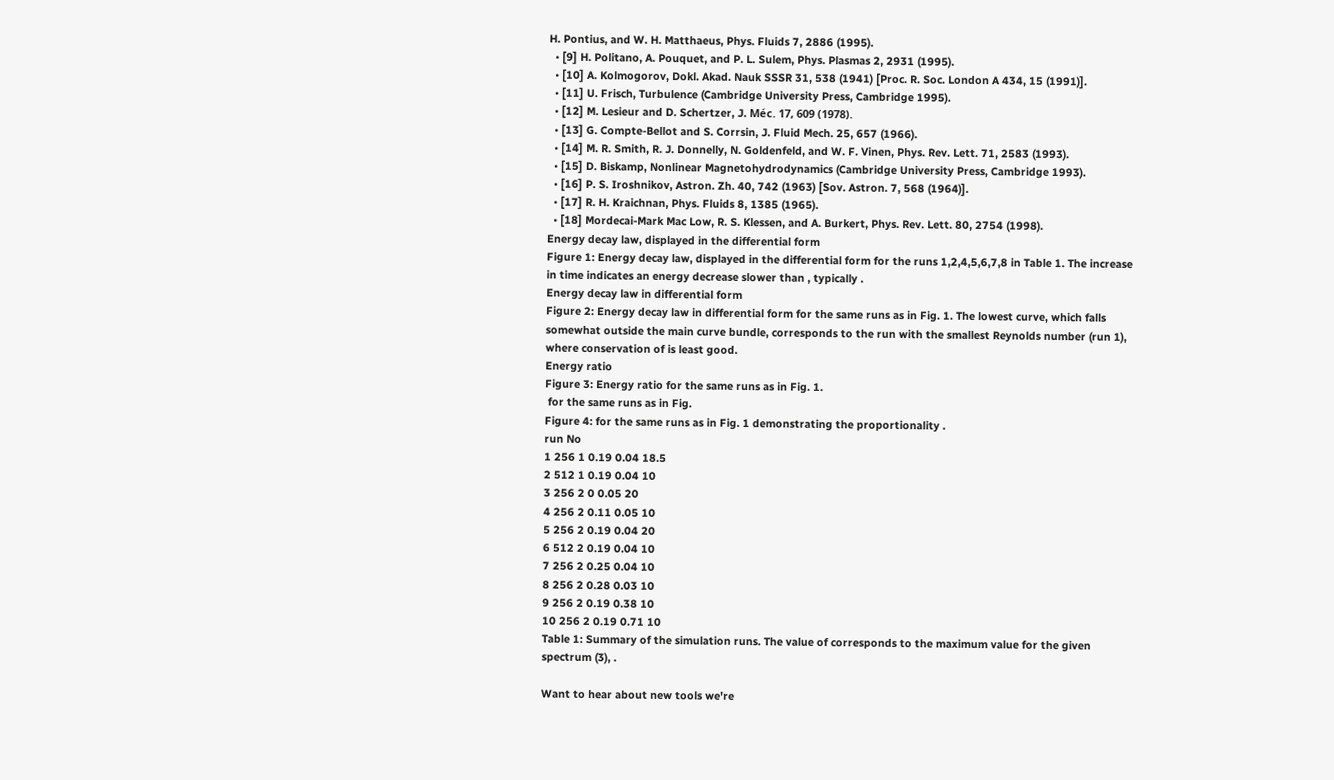H. Pontius, and W. H. Matthaeus, Phys. Fluids 7, 2886 (1995).
  • [9] H. Politano, A. Pouquet, and P. L. Sulem, Phys. Plasmas 2, 2931 (1995).
  • [10] A. Kolmogorov, Dokl. Akad. Nauk SSSR 31, 538 (1941) [Proc. R. Soc. London A 434, 15 (1991)].
  • [11] U. Frisch, Turbulence (Cambridge University Press, Cambridge 1995).
  • [12] M. Lesieur and D. Schertzer, J. Méc. 17, 609 (1978).
  • [13] G. Compte-Bellot and S. Corrsin, J. Fluid Mech. 25, 657 (1966).
  • [14] M. R. Smith, R. J. Donnelly, N. Goldenfeld, and W. F. Vinen, Phys. Rev. Lett. 71, 2583 (1993).
  • [15] D. Biskamp, Nonlinear Magnetohydrodynamics (Cambridge University Press, Cambridge 1993).
  • [16] P. S. Iroshnikov, Astron. Zh. 40, 742 (1963) [Sov. Astron. 7, 568 (1964)].
  • [17] R. H. Kraichnan, Phys. Fluids 8, 1385 (1965).
  • [18] Mordecai-Mark Mac Low, R. S. Klessen, and A. Burkert, Phys. Rev. Lett. 80, 2754 (1998).
Energy decay law, displayed in the differential form
Figure 1: Energy decay law, displayed in the differential form for the runs 1,2,4,5,6,7,8 in Table 1. The increase in time indicates an energy decrease slower than , typically .
Energy decay law in differential form
Figure 2: Energy decay law in differential form for the same runs as in Fig. 1. The lowest curve, which falls somewhat outside the main curve bundle, corresponds to the run with the smallest Reynolds number (run 1), where conservation of is least good.
Energy ratio
Figure 3: Energy ratio for the same runs as in Fig. 1.
 for the same runs as in Fig.
Figure 4: for the same runs as in Fig. 1 demonstrating the proportionality .
run No
1 256 1 0.19 0.04 18.5
2 512 1 0.19 0.04 10
3 256 2 0 0.05 20
4 256 2 0.11 0.05 10
5 256 2 0.19 0.04 20
6 512 2 0.19 0.04 10
7 256 2 0.25 0.04 10
8 256 2 0.28 0.03 10
9 256 2 0.19 0.38 10
10 256 2 0.19 0.71 10
Table 1: Summary of the simulation runs. The value of corresponds to the maximum value for the given spectrum (3), .

Want to hear about new tools we're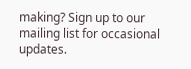making? Sign up to our mailing list for occasional updates.